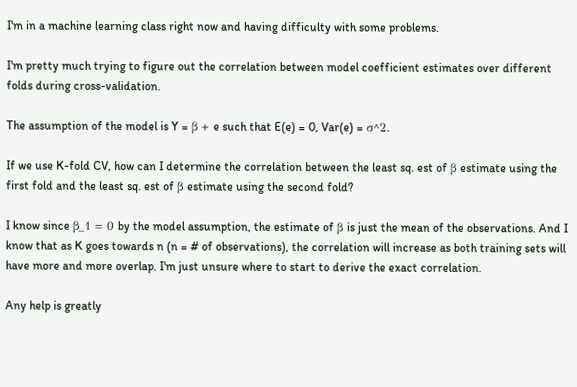I'm in a machine learning class right now and having difficulty with some problems.

I'm pretty much trying to figure out the correlation between model coefficient estimates over different folds during cross-validation.

The assumption of the model is Y = β + e such that E(e) = 0, Var(e) = σ^2.

If we use K-fold CV, how can I determine the correlation between the least sq. est of β estimate using the first fold and the least sq. est of β estimate using the second fold?

I know since β_1 = 0 by the model assumption, the estimate of β is just the mean of the observations. And I know that as K goes towards n (n = # of observations), the correlation will increase as both training sets will have more and more overlap. I'm just unsure where to start to derive the exact correlation.

Any help is greatly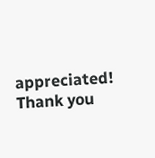appreciated!
Thank you